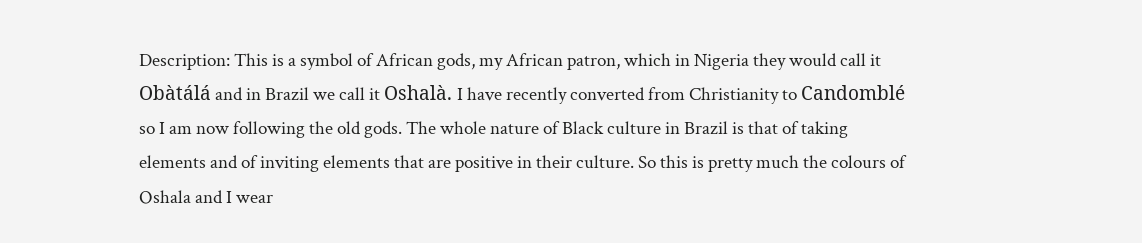Description: This is a symbol of African gods, my African patron, which in Nigeria they would call it Obàtálá and in Brazil we call it Oshalà. I have recently converted from Christianity to Candomblé so I am now following the old gods. The whole nature of Black culture in Brazil is that of taking elements and of inviting elements that are positive in their culture. So this is pretty much the colours of Oshala and I wear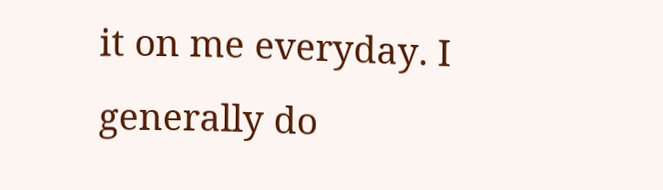it on me everyday. I generally do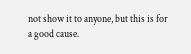not show it to anyone, but this is for a good cause.